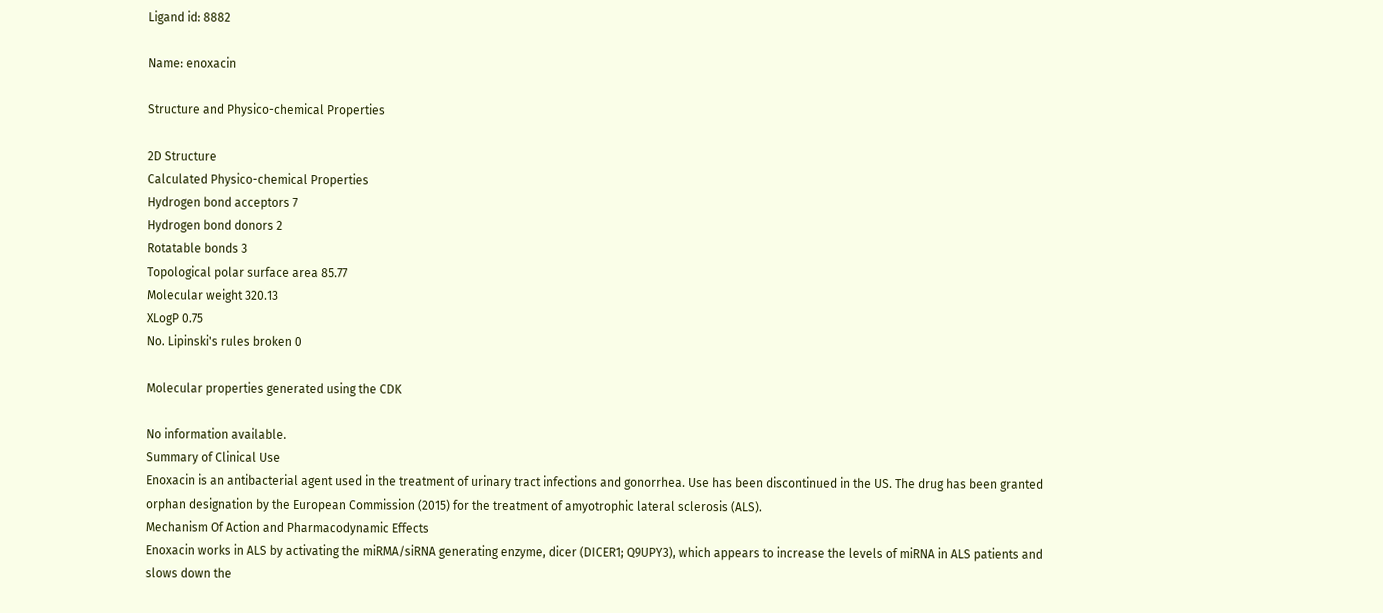Ligand id: 8882

Name: enoxacin

Structure and Physico-chemical Properties

2D Structure
Calculated Physico-chemical Properties
Hydrogen bond acceptors 7
Hydrogen bond donors 2
Rotatable bonds 3
Topological polar surface area 85.77
Molecular weight 320.13
XLogP 0.75
No. Lipinski's rules broken 0

Molecular properties generated using the CDK

No information available.
Summary of Clinical Use
Enoxacin is an antibacterial agent used in the treatment of urinary tract infections and gonorrhea. Use has been discontinued in the US. The drug has been granted orphan designation by the European Commission (2015) for the treatment of amyotrophic lateral sclerosis (ALS).
Mechanism Of Action and Pharmacodynamic Effects
Enoxacin works in ALS by activating the miRMA/siRNA generating enzyme, dicer (DICER1; Q9UPY3), which appears to increase the levels of miRNA in ALS patients and slows down the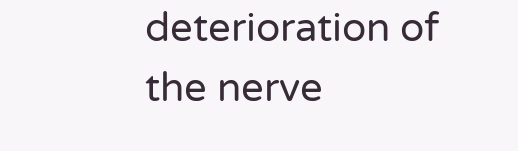deterioration of the nerve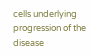cells underlying progression of the disease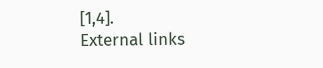[1,4].
External links